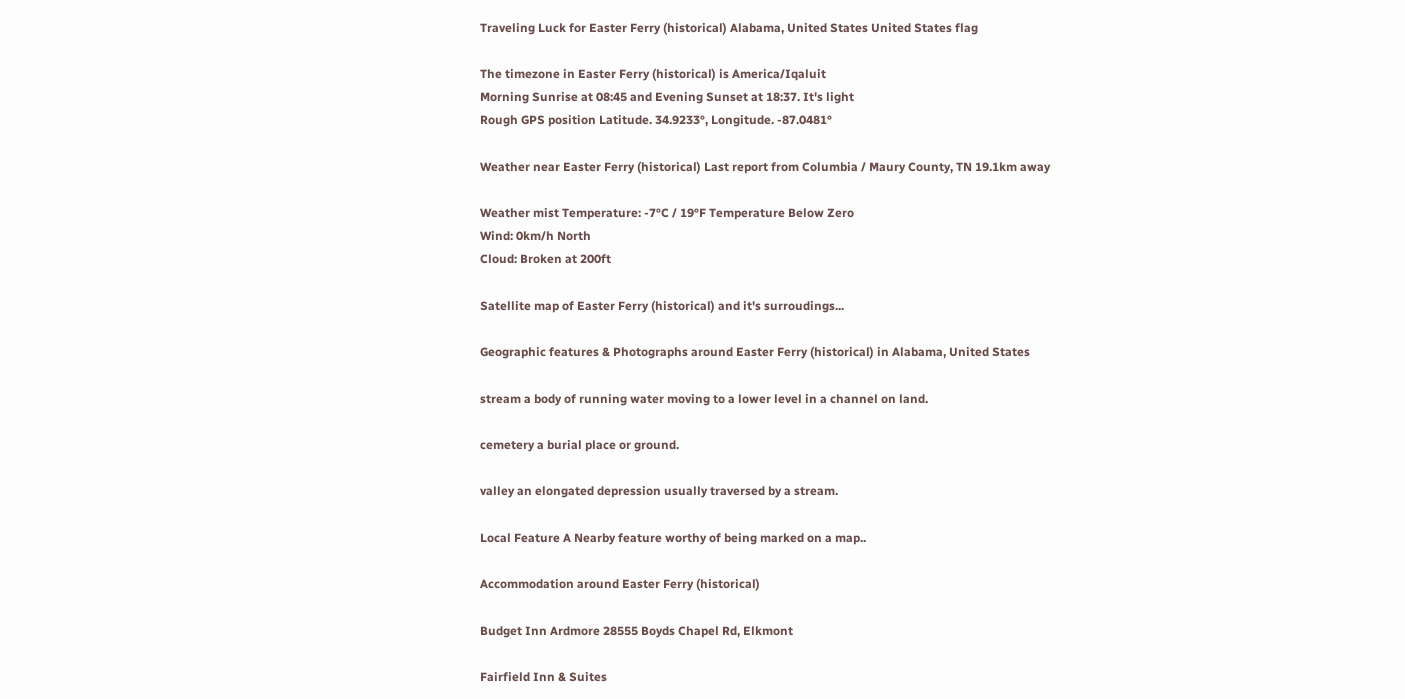Traveling Luck for Easter Ferry (historical) Alabama, United States United States flag

The timezone in Easter Ferry (historical) is America/Iqaluit
Morning Sunrise at 08:45 and Evening Sunset at 18:37. It's light
Rough GPS position Latitude. 34.9233°, Longitude. -87.0481°

Weather near Easter Ferry (historical) Last report from Columbia / Maury County, TN 19.1km away

Weather mist Temperature: -7°C / 19°F Temperature Below Zero
Wind: 0km/h North
Cloud: Broken at 200ft

Satellite map of Easter Ferry (historical) and it's surroudings...

Geographic features & Photographs around Easter Ferry (historical) in Alabama, United States

stream a body of running water moving to a lower level in a channel on land.

cemetery a burial place or ground.

valley an elongated depression usually traversed by a stream.

Local Feature A Nearby feature worthy of being marked on a map..

Accommodation around Easter Ferry (historical)

Budget Inn Ardmore 28555 Boyds Chapel Rd, Elkmont

Fairfield Inn & Suites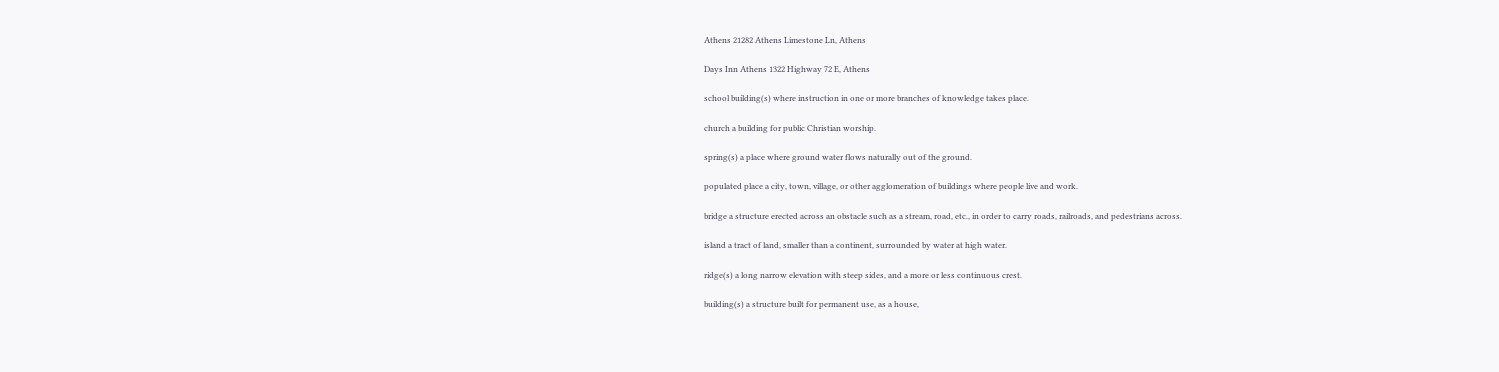Athens 21282 Athens Limestone Ln, Athens

Days Inn Athens 1322 Highway 72 E, Athens

school building(s) where instruction in one or more branches of knowledge takes place.

church a building for public Christian worship.

spring(s) a place where ground water flows naturally out of the ground.

populated place a city, town, village, or other agglomeration of buildings where people live and work.

bridge a structure erected across an obstacle such as a stream, road, etc., in order to carry roads, railroads, and pedestrians across.

island a tract of land, smaller than a continent, surrounded by water at high water.

ridge(s) a long narrow elevation with steep sides, and a more or less continuous crest.

building(s) a structure built for permanent use, as a house,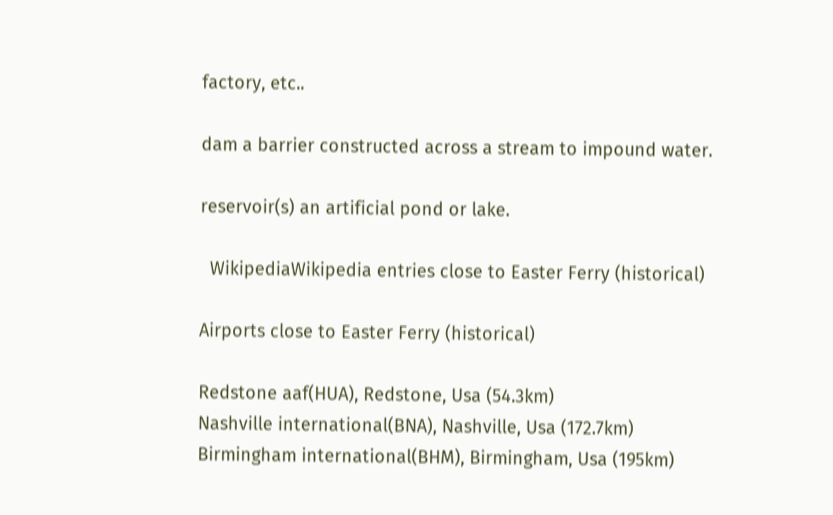factory, etc..

dam a barrier constructed across a stream to impound water.

reservoir(s) an artificial pond or lake.

  WikipediaWikipedia entries close to Easter Ferry (historical)

Airports close to Easter Ferry (historical)

Redstone aaf(HUA), Redstone, Usa (54.3km)
Nashville international(BNA), Nashville, Usa (172.7km)
Birmingham international(BHM), Birmingham, Usa (195km)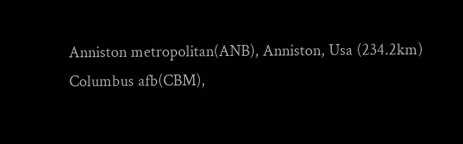Anniston metropolitan(ANB), Anniston, Usa (234.2km)
Columbus afb(CBM),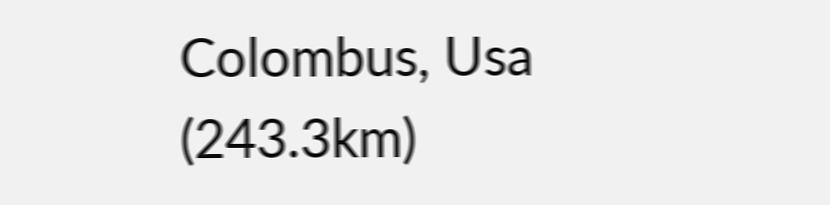Colombus, Usa (243.3km)